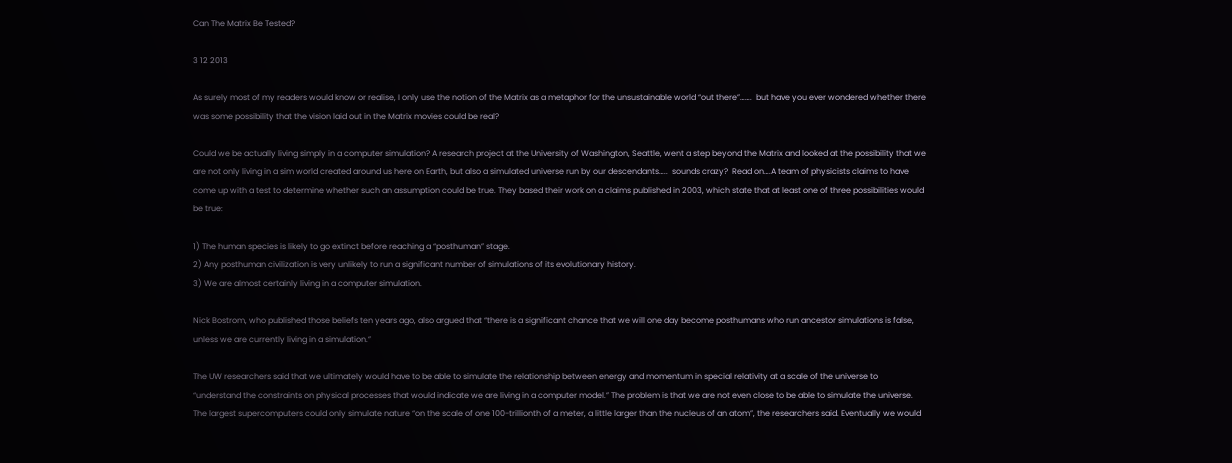Can The Matrix Be Tested?

3 12 2013

As surely most of my readers would know or realise, I only use the notion of the Matrix as a metaphor for the unsustainable world “out there”…….  but have you ever wondered whether there was some possibility that the vision laid out in the Matrix movies could be real?

Could we be actually living simply in a computer simulation? A research project at the University of Washington, Seattle, went a step beyond the Matrix and looked at the possibility that we are not only living in a sim world created around us here on Earth, but also a simulated universe run by our descendants…..  sounds crazy?  Read on….A team of physicists claims to have come up with a test to determine whether such an assumption could be true. They based their work on a claims published in 2003, which state that at least one of three possibilities would be true:

1) The human species is likely to go extinct before reaching a “posthuman” stage.
2) Any posthuman civilization is very unlikely to run a significant number of simulations of its evolutionary history.
3) We are almost certainly living in a computer simulation.

Nick Bostrom, who published those beliefs ten years ago, also argued that “there is a significant chance that we will one day become posthumans who run ancestor simulations is false, unless we are currently living in a simulation.”

The UW researchers said that we ultimately would have to be able to simulate the relationship between energy and momentum in special relativity at a scale of the universe to “understand the constraints on physical processes that would indicate we are living in a computer model.” The problem is that we are not even close to be able to simulate the universe. The largest supercomputers could only simulate nature “on the scale of one 100-trillionth of a meter, a little larger than the nucleus of an atom”, the researchers said. Eventually we would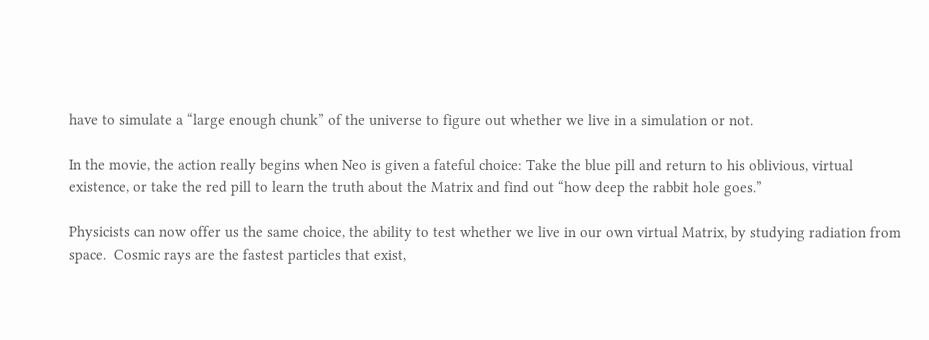have to simulate a “large enough chunk” of the universe to figure out whether we live in a simulation or not.

In the movie, the action really begins when Neo is given a fateful choice: Take the blue pill and return to his oblivious, virtual existence, or take the red pill to learn the truth about the Matrix and find out “how deep the rabbit hole goes.”

Physicists can now offer us the same choice, the ability to test whether we live in our own virtual Matrix, by studying radiation from space.  Cosmic rays are the fastest particles that exist,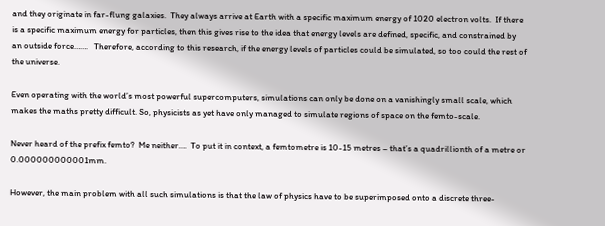and they originate in far-flung galaxies.  They always arrive at Earth with a specific maximum energy of 1020 electron volts.  If there is a specific maximum energy for particles, then this gives rise to the idea that energy levels are defined, specific, and constrained by an outside force…….   Therefore, according to this research, if the energy levels of particles could be simulated, so too could the rest of the universe.

Even operating with the world’s most powerful supercomputers, simulations can only be done on a vanishingly small scale, which makes the maths pretty difficult. So, physicists as yet have only managed to simulate regions of space on the femto-scale.

Never heard of the prefix femto?  Me neither….  To put it in context, a femtometre is 10-15 metres – that’s a quadrillionth of a metre or 0.000000000001mm.

However, the main problem with all such simulations is that the law of physics have to be superimposed onto a discrete three-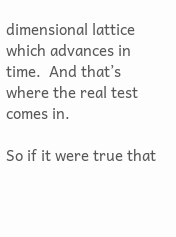dimensional lattice which advances in time.  And that’s where the real test comes in.

So if it were true that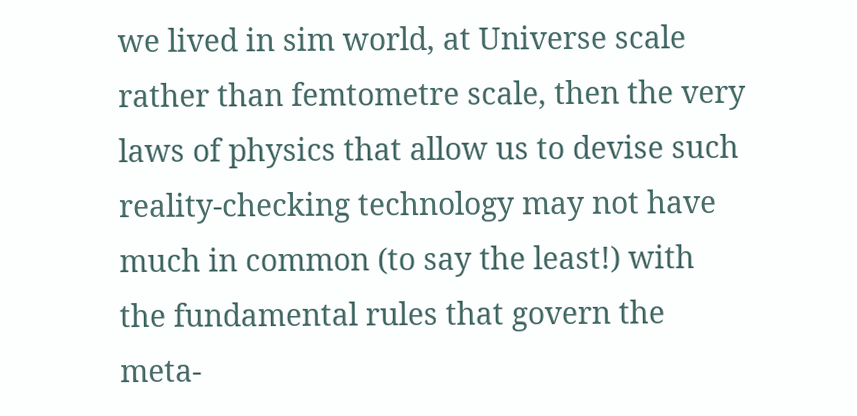we lived in sim world, at Universe scale rather than femtometre scale, then the very laws of physics that allow us to devise such reality-checking technology may not have much in common (to say the least!) with the fundamental rules that govern the meta-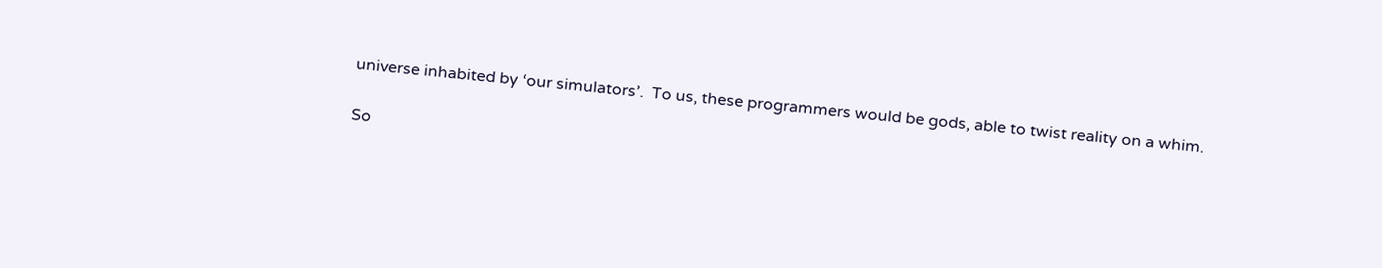universe inhabited by ‘our simulators’.  To us, these programmers would be gods, able to twist reality on a whim.

So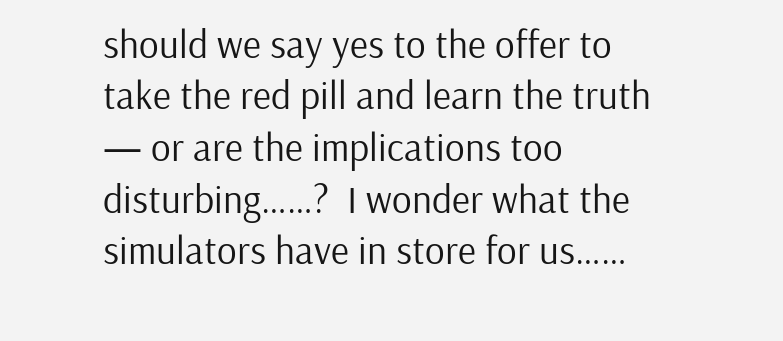should we say yes to the offer to take the red pill and learn the truth — or are the implications too disturbing……?  I wonder what the simulators have in store for us……